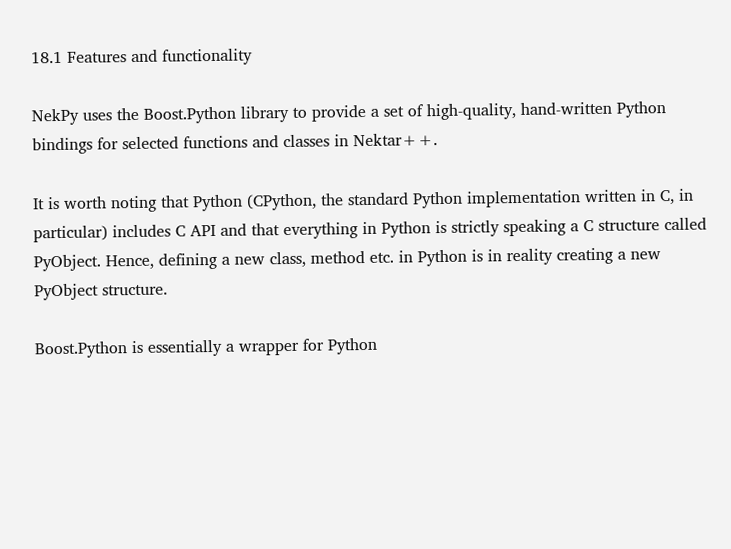18.1 Features and functionality

NekPy uses the Boost.Python library to provide a set of high-quality, hand-written Python bindings for selected functions and classes in Nektar++.

It is worth noting that Python (CPython, the standard Python implementation written in C, in particular) includes C API and that everything in Python is strictly speaking a C structure called PyObject. Hence, defining a new class, method etc. in Python is in reality creating a new PyObject structure.

Boost.Python is essentially a wrapper for Python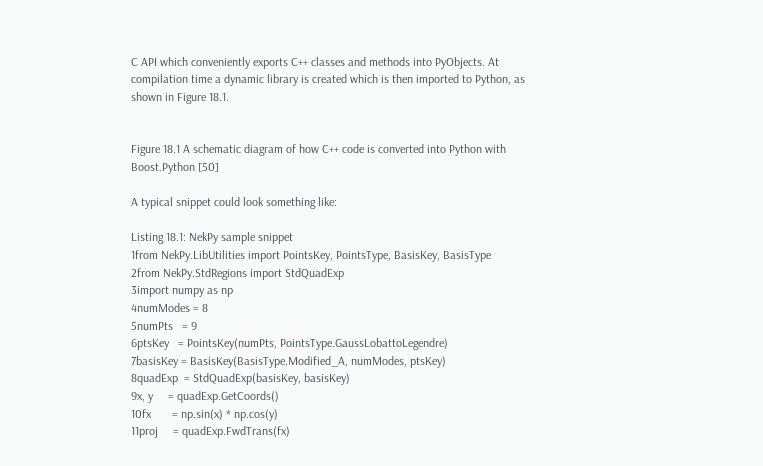C API which conveniently exports C++ classes and methods into PyObjects. At compilation time a dynamic library is created which is then imported to Python, as shown in Figure 18.1.


Figure 18.1 A schematic diagram of how C++ code is converted into Python with Boost.Python [50]

A typical snippet could look something like:

Listing 18.1: NekPy sample snippet
1from NekPy.LibUtilities import PointsKey, PointsType, BasisKey, BasisType
2from NekPy.StdRegions import StdQuadExp
3import numpy as np
4numModes = 8
5numPts   = 9
6ptsKey   = PointsKey(numPts, PointsType.GaussLobattoLegendre)
7basisKey = BasisKey(BasisType.Modified_A, numModes, ptsKey)
8quadExp  = StdQuadExp(basisKey, basisKey)
9x, y     = quadExp.GetCoords()
10fx       = np.sin(x) * np.cos(y)
11proj     = quadExp.FwdTrans(fx)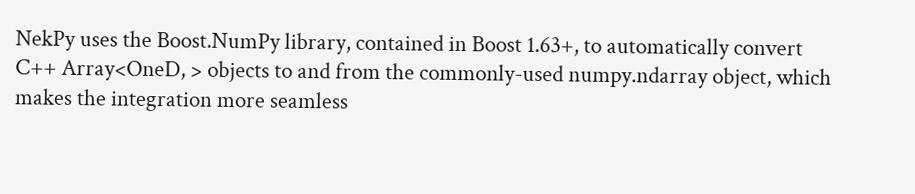NekPy uses the Boost.NumPy library, contained in Boost 1.63+, to automatically convert C++ Array<OneD, > objects to and from the commonly-used numpy.ndarray object, which makes the integration more seamless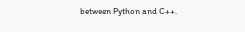between Python and C++.